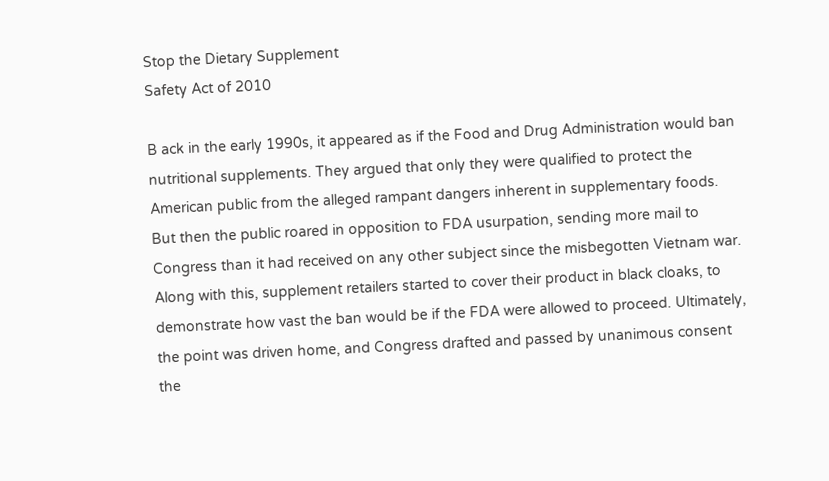Stop the Dietary Supplement
Safety Act of 2010

B ack in the early 1990s, it appeared as if the Food and Drug Administration would ban nutritional supplements. They argued that only they were qualified to protect the American public from the alleged rampant dangers inherent in supplementary foods. But then the public roared in opposition to FDA usurpation, sending more mail to Congress than it had received on any other subject since the misbegotten Vietnam war. Along with this, supplement retailers started to cover their product in black cloaks, to demonstrate how vast the ban would be if the FDA were allowed to proceed. Ultimately, the point was driven home, and Congress drafted and passed by unanimous consent the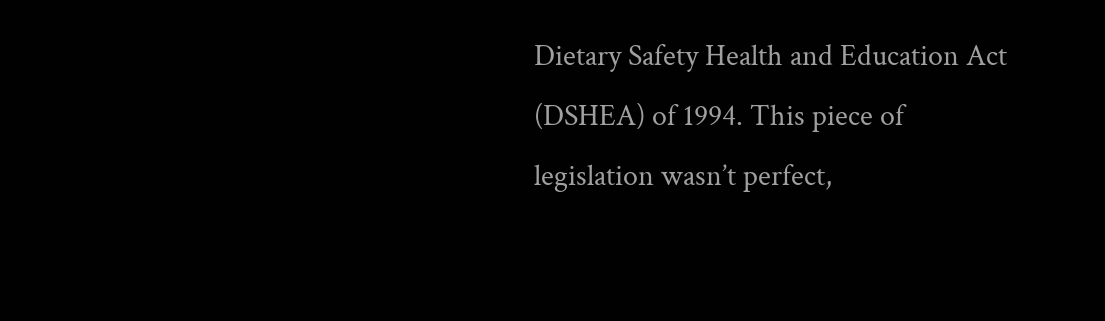Dietary Safety Health and Education Act (DSHEA) of 1994. This piece of legislation wasn’t perfect,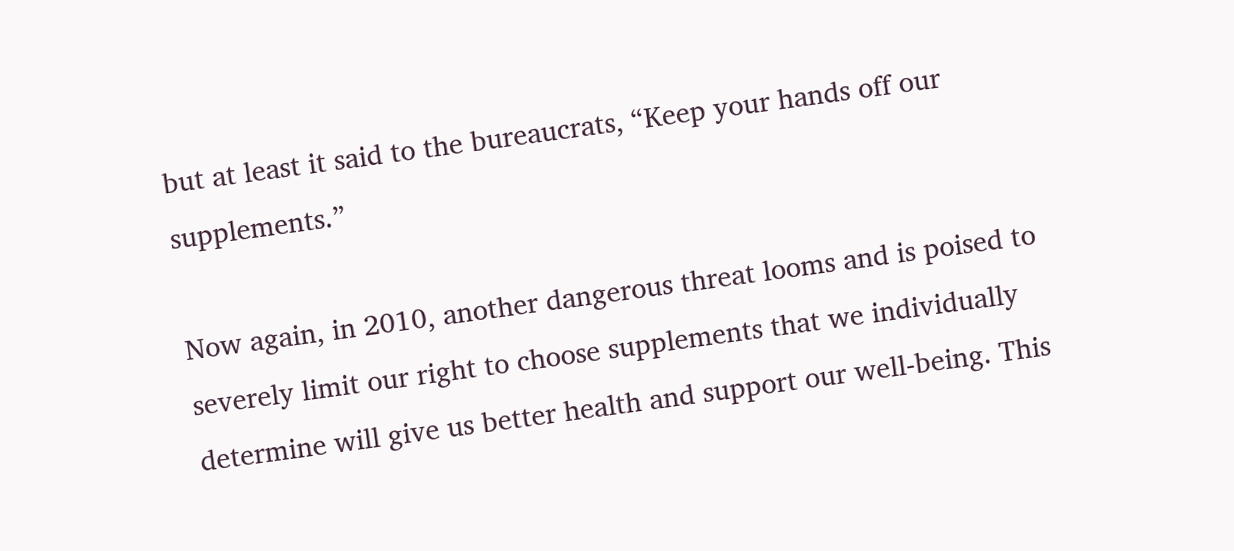but at least it said to the bureaucrats, “Keep your hands off our supplements.”

Now again, in 2010, another dangerous threat looms and is poised to severely limit our right to choose supplements that we individually determine will give us better health and support our well-being. This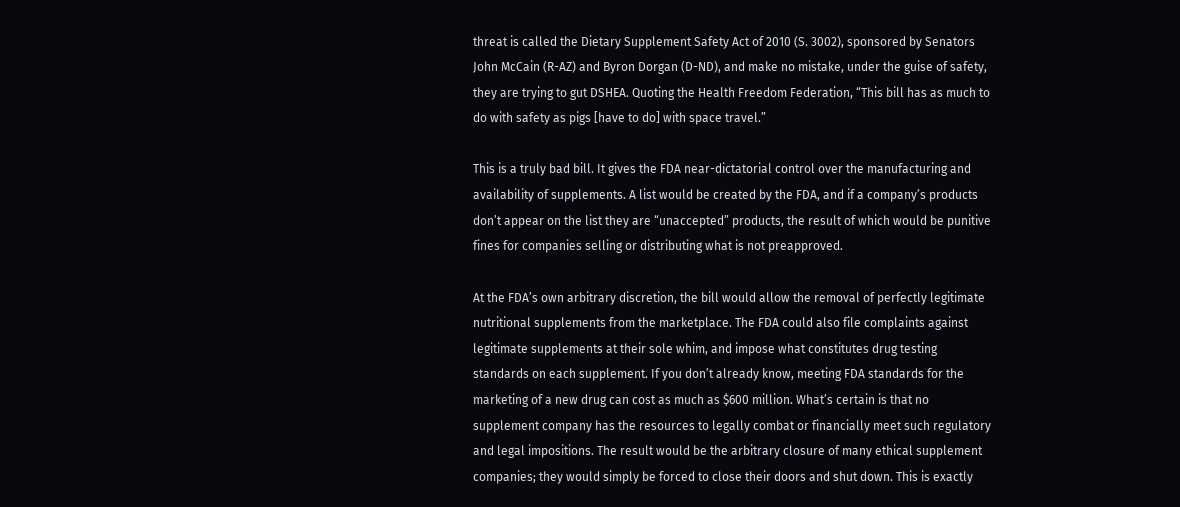threat is called the Dietary Supplement Safety Act of 2010 (S. 3002), sponsored by Senators John McCain (R-AZ) and Byron Dorgan (D-ND), and make no mistake, under the guise of safety, they are trying to gut DSHEA. Quoting the Health Freedom Federation, “This bill has as much to do with safety as pigs [have to do] with space travel.”

This is a truly bad bill. It gives the FDA near-dictatorial control over the manufacturing and availability of supplements. A list would be created by the FDA, and if a company’s products don’t appear on the list they are “unaccepted” products, the result of which would be punitive fines for companies selling or distributing what is not preapproved.

At the FDA’s own arbitrary discretion, the bill would allow the removal of perfectly legitimate nutritional supplements from the marketplace. The FDA could also file complaints against legitimate supplements at their sole whim, and impose what constitutes drug testing standards on each supplement. If you don’t already know, meeting FDA standards for the marketing of a new drug can cost as much as $600 million. What’s certain is that no supplement company has the resources to legally combat or financially meet such regulatory and legal impositions. The result would be the arbitrary closure of many ethical supplement companies; they would simply be forced to close their doors and shut down. This is exactly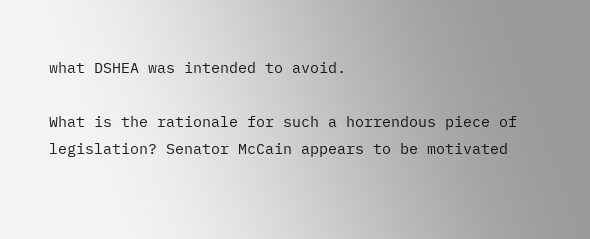what DSHEA was intended to avoid.

What is the rationale for such a horrendous piece of legislation? Senator McCain appears to be motivated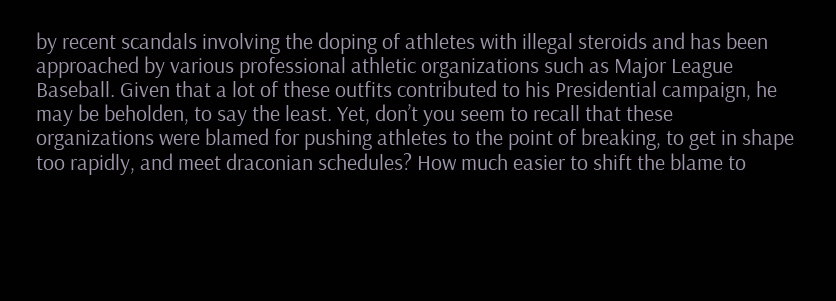by recent scandals involving the doping of athletes with illegal steroids and has been approached by various professional athletic organizations such as Major League Baseball. Given that a lot of these outfits contributed to his Presidential campaign, he may be beholden, to say the least. Yet, don’t you seem to recall that these organizations were blamed for pushing athletes to the point of breaking, to get in shape too rapidly, and meet draconian schedules? How much easier to shift the blame to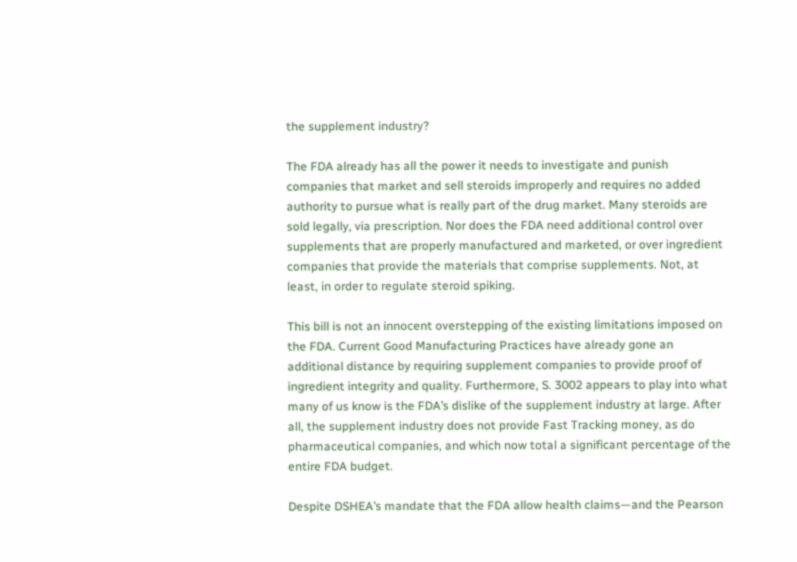the supplement industry?

The FDA already has all the power it needs to investigate and punish companies that market and sell steroids improperly and requires no added authority to pursue what is really part of the drug market. Many steroids are sold legally, via prescription. Nor does the FDA need additional control over supplements that are properly manufactured and marketed, or over ingredient companies that provide the materials that comprise supplements. Not, at least, in order to regulate steroid spiking.

This bill is not an innocent overstepping of the existing limitations imposed on the FDA. Current Good Manufacturing Practices have already gone an additional distance by requiring supplement companies to provide proof of ingredient integrity and quality. Furthermore, S. 3002 appears to play into what many of us know is the FDA’s dislike of the supplement industry at large. After all, the supplement industry does not provide Fast Tracking money, as do pharmaceutical companies, and which now total a significant percentage of the entire FDA budget.

Despite DSHEA’s mandate that the FDA allow health claims—and the Pearson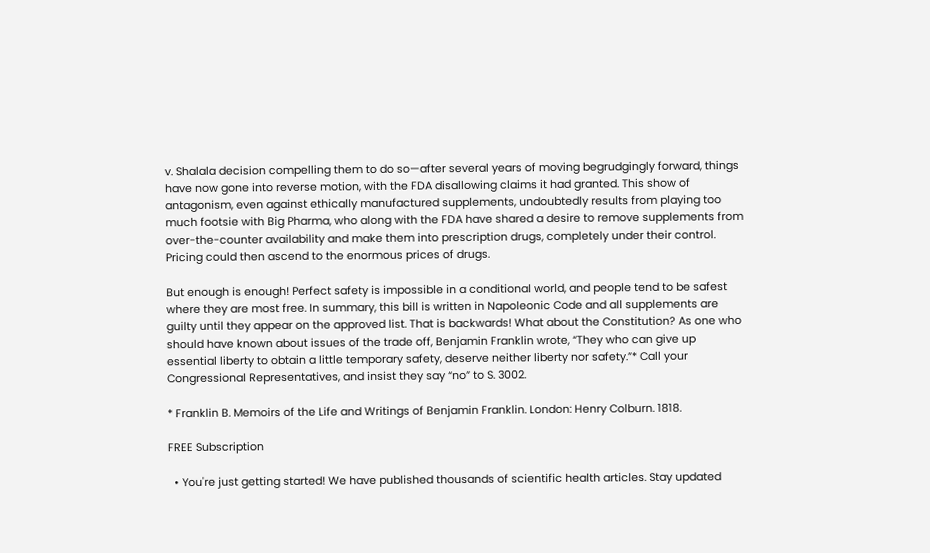v. Shalala decision compelling them to do so—after several years of moving begrudgingly forward, things have now gone into reverse motion, with the FDA disallowing claims it had granted. This show of antagonism, even against ethically manufactured supplements, undoubtedly results from playing too much footsie with Big Pharma, who along with the FDA have shared a desire to remove supplements from over-the-counter availability and make them into prescription drugs, completely under their control. Pricing could then ascend to the enormous prices of drugs.

But enough is enough! Perfect safety is impossible in a conditional world, and people tend to be safest where they are most free. In summary, this bill is written in Napoleonic Code and all supplements are guilty until they appear on the approved list. That is backwards! What about the Constitution? As one who should have known about issues of the trade off, Benjamin Franklin wrote, “They who can give up essential liberty to obtain a little temporary safety, deserve neither liberty nor safety.”* Call your Congressional Representatives, and insist they say “no” to S. 3002.

* Franklin B. Memoirs of the Life and Writings of Benjamin Franklin. London: Henry Colburn. 1818.

FREE Subscription

  • You're just getting started! We have published thousands of scientific health articles. Stay updated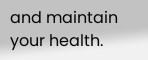and maintain your health.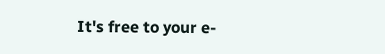It's free to your e-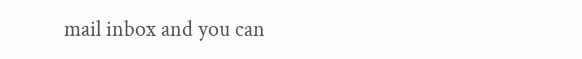mail inbox and you can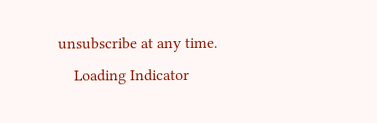unsubscribe at any time.
    Loading Indicator